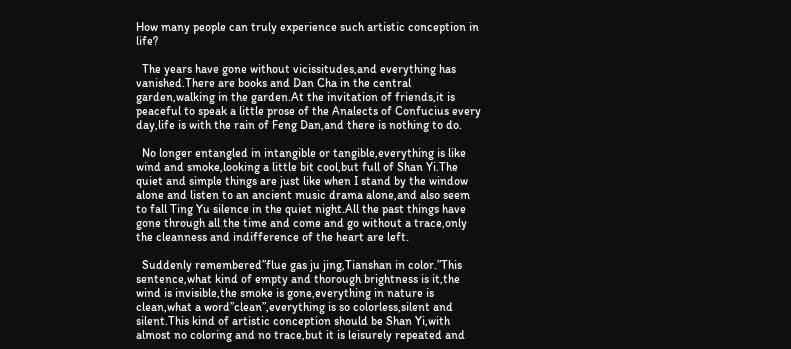How many people can truly experience such artistic conception in life?

  The years have gone without vicissitudes,and everything has vanished.There are books and Dan Cha in the central garden,walking in the garden.At the invitation of friends,it is peaceful to speak a little prose of the Analects of Confucius every day,life is with the rain of Feng Dan,and there is nothing to do.

  No longer entangled in intangible or tangible,everything is like wind and smoke,looking a little bit cool,but full of Shan Yi.The quiet and simple things are just like when I stand by the window alone and listen to an ancient music drama alone,and also seem to fall Ting Yu silence in the quiet night.All the past things have gone through all the time and come and go without a trace,only the cleanness and indifference of the heart are left.

  Suddenly remembered”flue gas ju jing,Tianshan in color.”This sentence,what kind of empty and thorough brightness is it,the wind is invisible,the smoke is gone,everything in nature is clean,what a word”clean”,everything is so colorless,silent and silent.This kind of artistic conception should be Shan Yi,with almost no coloring and no trace,but it is leisurely repeated and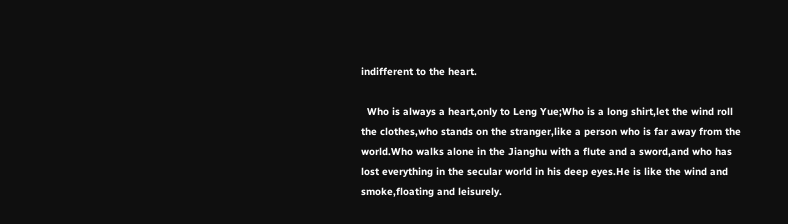indifferent to the heart.

  Who is always a heart,only to Leng Yue;Who is a long shirt,let the wind roll the clothes,who stands on the stranger,like a person who is far away from the world.Who walks alone in the Jianghu with a flute and a sword,and who has lost everything in the secular world in his deep eyes.He is like the wind and smoke,floating and leisurely.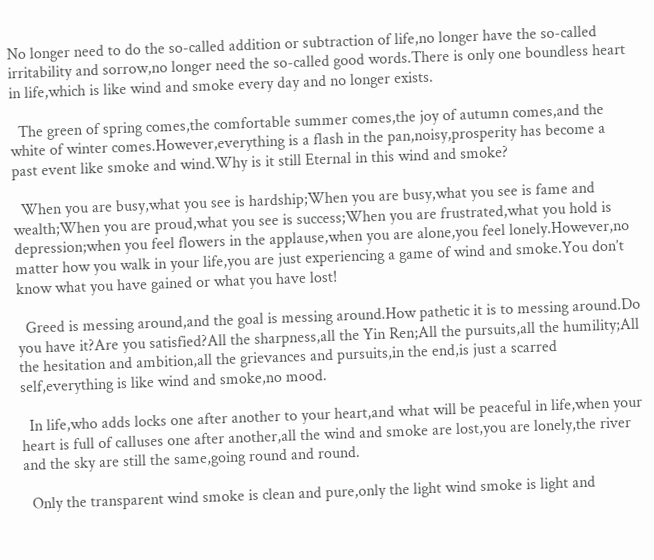No longer need to do the so-called addition or subtraction of life,no longer have the so-called irritability and sorrow,no longer need the so-called good words.There is only one boundless heart in life,which is like wind and smoke every day and no longer exists.

  The green of spring comes,the comfortable summer comes,the joy of autumn comes,and the white of winter comes.However,everything is a flash in the pan,noisy,prosperity has become a past event like smoke and wind.Why is it still Eternal in this wind and smoke?

  When you are busy,what you see is hardship;When you are busy,what you see is fame and wealth;When you are proud,what you see is success;When you are frustrated,what you hold is depression;when you feel flowers in the applause,when you are alone,you feel lonely.However,no matter how you walk in your life,you are just experiencing a game of wind and smoke.You don’t know what you have gained or what you have lost!

  Greed is messing around,and the goal is messing around.How pathetic it is to messing around.Do you have it?Are you satisfied?All the sharpness,all the Yin Ren;All the pursuits,all the humility;All the hesitation and ambition,all the grievances and pursuits,in the end,is just a scarred self,everything is like wind and smoke,no mood.

  In life,who adds locks one after another to your heart,and what will be peaceful in life,when your heart is full of calluses one after another,all the wind and smoke are lost,you are lonely,the river and the sky are still the same,going round and round.

  Only the transparent wind smoke is clean and pure,only the light wind smoke is light and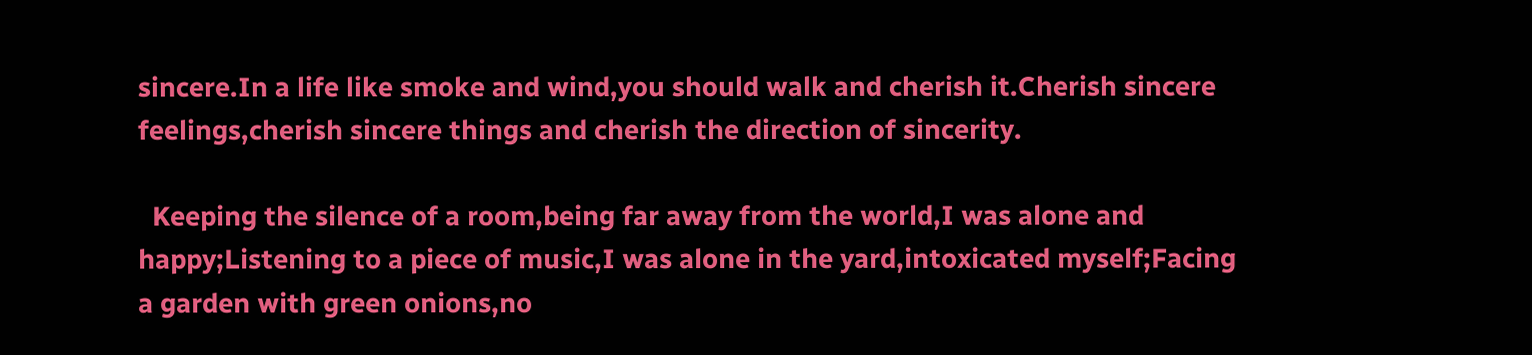sincere.In a life like smoke and wind,you should walk and cherish it.Cherish sincere feelings,cherish sincere things and cherish the direction of sincerity.

  Keeping the silence of a room,being far away from the world,I was alone and happy;Listening to a piece of music,I was alone in the yard,intoxicated myself;Facing a garden with green onions,no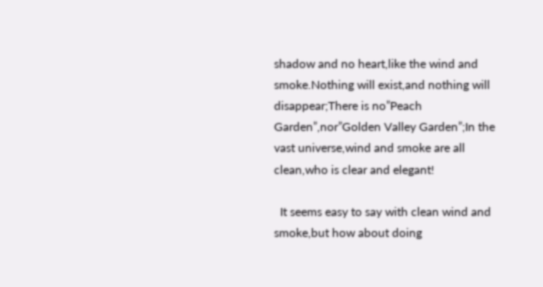shadow and no heart,like the wind and smoke.Nothing will exist,and nothing will disappear;There is no”Peach Garden”,nor”Golden Valley Garden”;In the vast universe,wind and smoke are all clean,who is clear and elegant!

  It seems easy to say with clean wind and smoke,but how about doing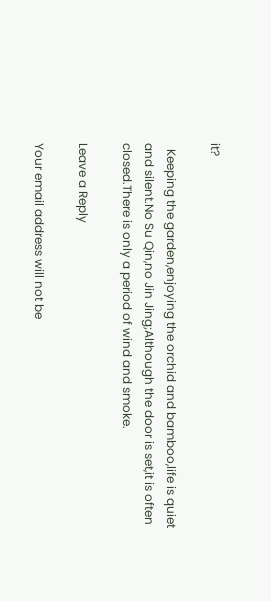it?

  Keeping the garden,enjoying the orchid and bamboo,life is quiet and silent.No Su Qin,no Jin Jing;Although the door is set,it is often closed.There is only a period of wind and smoke.

Leave a Reply

Your email address will not be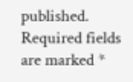published. Required fields are marked *